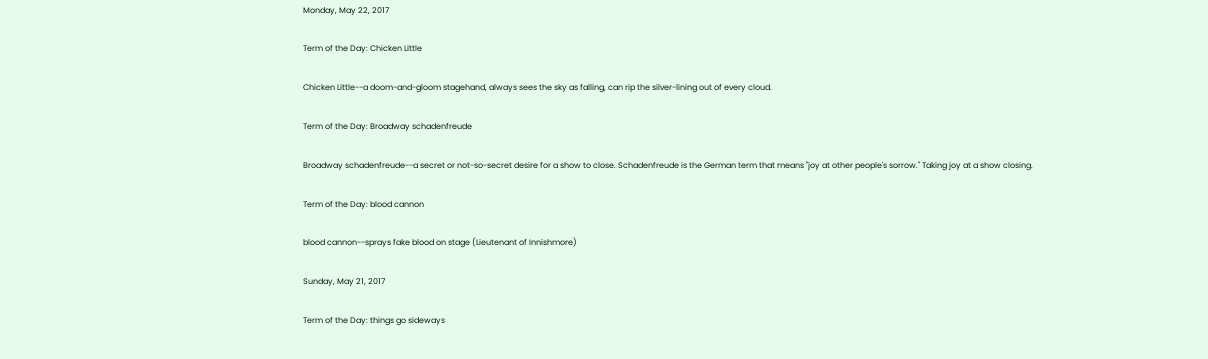Monday, May 22, 2017

Term of the Day: Chicken Little

Chicken Little--a doom-and-gloom stagehand, always sees the sky as falling, can rip the silver-lining out of every cloud.

Term of the Day: Broadway schadenfreude

Broadway schadenfreude--a secret or not-so-secret desire for a show to close. Schadenfreude is the German term that means "joy at other people's sorrow." Taking joy at a show closing.

Term of the Day: blood cannon

blood cannon--sprays fake blood on stage (Lieutenant of Innishmore)

Sunday, May 21, 2017

Term of the Day: things go sideways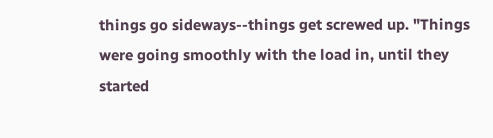things go sideways--things get screwed up. "Things were going smoothly with the load in, until they started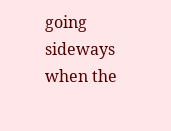going sideways when the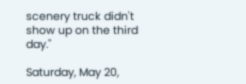scenery truck didn't show up on the third day."

Saturday, May 20,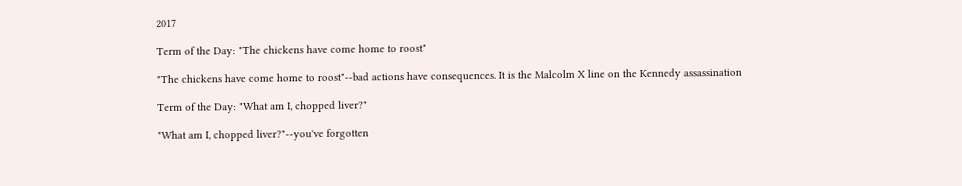2017

Term of the Day: "The chickens have come home to roost"

"The chickens have come home to roost"--bad actions have consequences. It is the Malcolm X line on the Kennedy assassination

Term of the Day: "What am I, chopped liver?"

"What am I, chopped liver?"--you've forgotten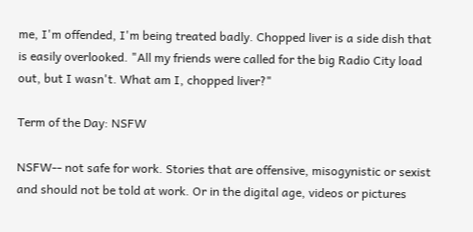me, I'm offended, I'm being treated badly. Chopped liver is a side dish that is easily overlooked. "All my friends were called for the big Radio City load out, but I wasn't. What am I, chopped liver?"

Term of the Day: NSFW

NSFW-- not safe for work. Stories that are offensive, misogynistic or sexist and should not be told at work. Or in the digital age, videos or pictures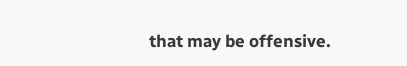that may be offensive.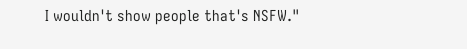I wouldn't show people that's NSFW."